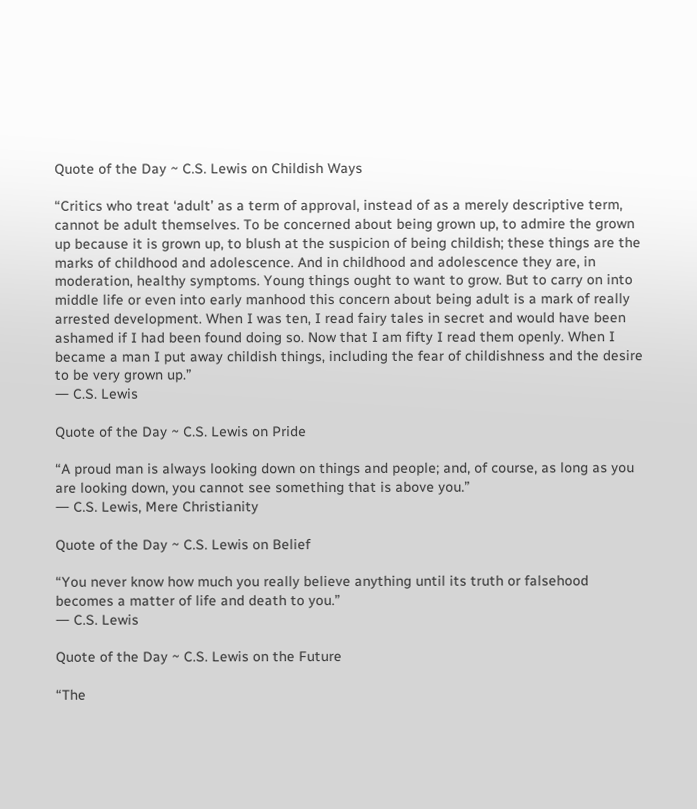Quote of the Day ~ C.S. Lewis on Childish Ways

“Critics who treat ‘adult’ as a term of approval, instead of as a merely descriptive term, cannot be adult themselves. To be concerned about being grown up, to admire the grown up because it is grown up, to blush at the suspicion of being childish; these things are the marks of childhood and adolescence. And in childhood and adolescence they are, in moderation, healthy symptoms. Young things ought to want to grow. But to carry on into middle life or even into early manhood this concern about being adult is a mark of really arrested development. When I was ten, I read fairy tales in secret and would have been ashamed if I had been found doing so. Now that I am fifty I read them openly. When I became a man I put away childish things, including the fear of childishness and the desire to be very grown up.”
― C.S. Lewis

Quote of the Day ~ C.S. Lewis on Pride

“A proud man is always looking down on things and people; and, of course, as long as you are looking down, you cannot see something that is above you.”
― C.S. Lewis, Mere Christianity

Quote of the Day ~ C.S. Lewis on Belief

“You never know how much you really believe anything until its truth or falsehood becomes a matter of life and death to you.”
― C.S. Lewis

Quote of the Day ~ C.S. Lewis on the Future

“The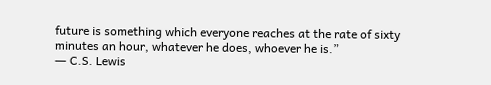future is something which everyone reaches at the rate of sixty minutes an hour, whatever he does, whoever he is.”
― C.S. Lewis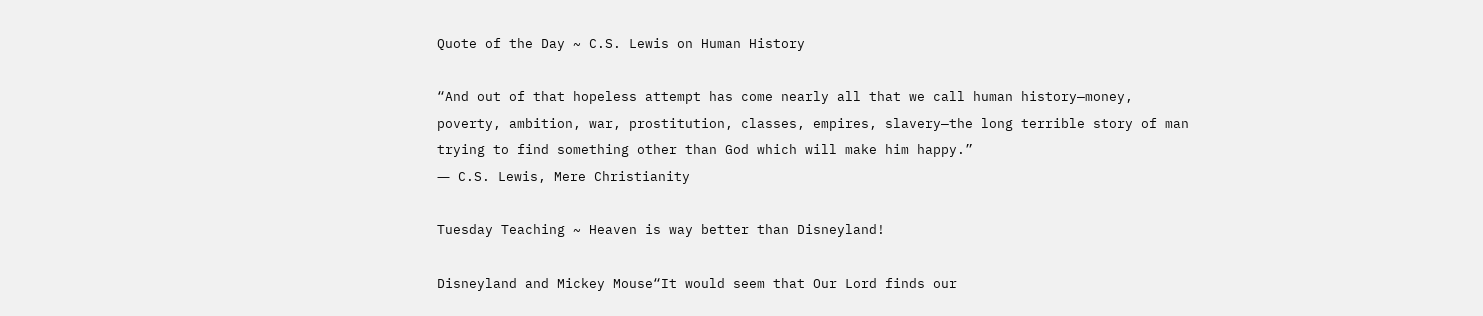Quote of the Day ~ C.S. Lewis on Human History

“And out of that hopeless attempt has come nearly all that we call human history—money, poverty, ambition, war, prostitution, classes, empires, slavery—the long terrible story of man trying to find something other than God which will make him happy.”
― C.S. Lewis, Mere Christianity

Tuesday Teaching ~ Heaven is way better than Disneyland!

Disneyland and Mickey Mouse“It would seem that Our Lord finds our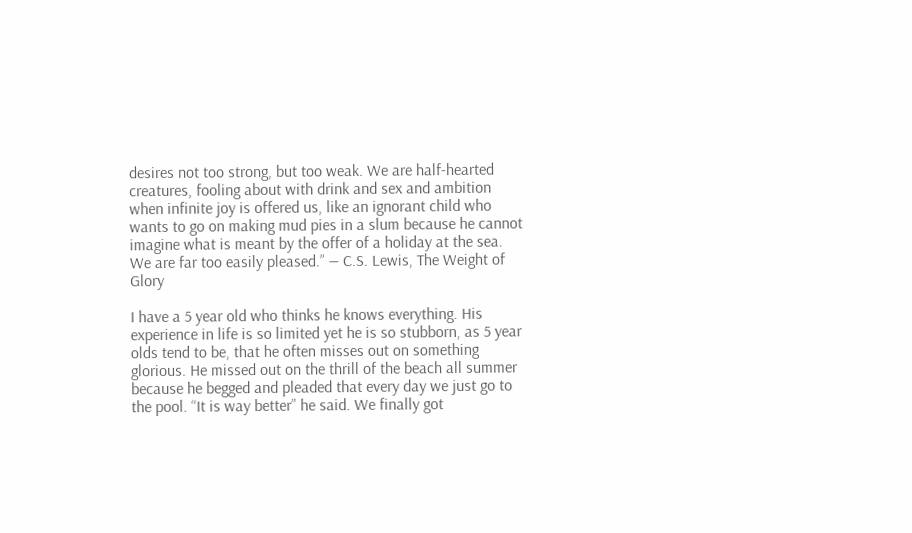desires not too strong, but too weak. We are half-hearted creatures, fooling about with drink and sex and ambition when infinite joy is offered us, like an ignorant child who wants to go on making mud pies in a slum because he cannot imagine what is meant by the offer of a holiday at the sea. We are far too easily pleased.” ― C.S. Lewis, The Weight of Glory

I have a 5 year old who thinks he knows everything. His experience in life is so limited yet he is so stubborn, as 5 year olds tend to be, that he often misses out on something glorious. He missed out on the thrill of the beach all summer because he begged and pleaded that every day we just go to the pool. “It is way better” he said. We finally got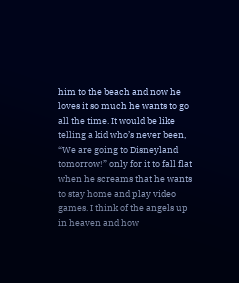him to the beach and now he loves it so much he wants to go all the time. It would be like telling a kid who’s never been, “We are going to Disneyland tomorrow!” only for it to fall flat when he screams that he wants to stay home and play video games. I think of the angels up in heaven and how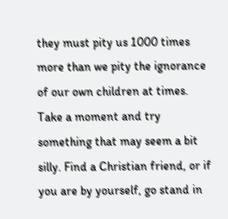they must pity us 1000 times more than we pity the ignorance of our own children at times. Take a moment and try something that may seem a bit silly. Find a Christian friend, or if you are by yourself, go stand in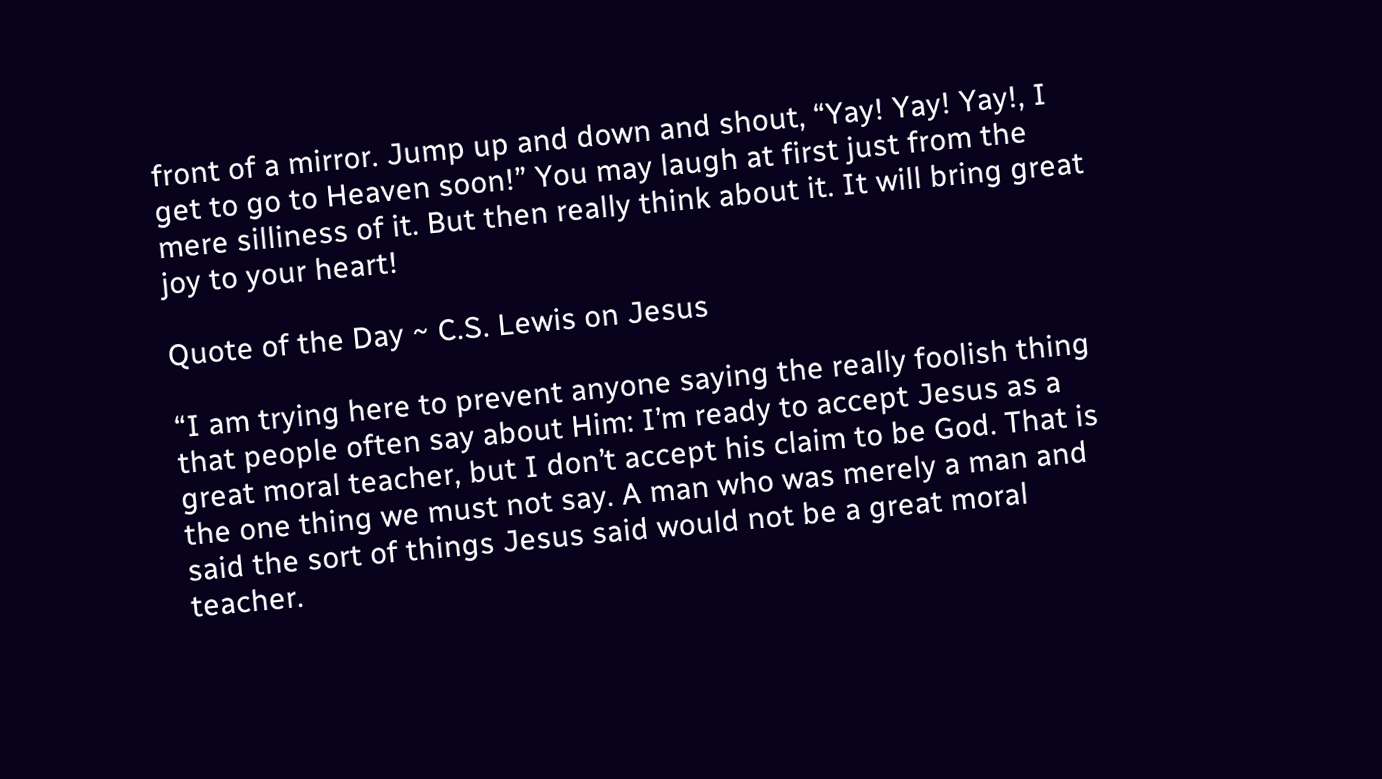front of a mirror. Jump up and down and shout, “Yay! Yay! Yay!, I get to go to Heaven soon!” You may laugh at first just from the mere silliness of it. But then really think about it. It will bring great joy to your heart!

Quote of the Day ~ C.S. Lewis on Jesus

“I am trying here to prevent anyone saying the really foolish thing that people often say about Him: I’m ready to accept Jesus as a great moral teacher, but I don’t accept his claim to be God. That is the one thing we must not say. A man who was merely a man and said the sort of things Jesus said would not be a great moral teacher.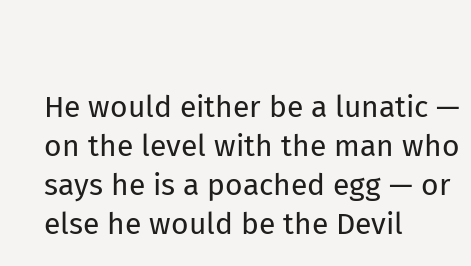He would either be a lunatic — on the level with the man who says he is a poached egg — or else he would be the Devil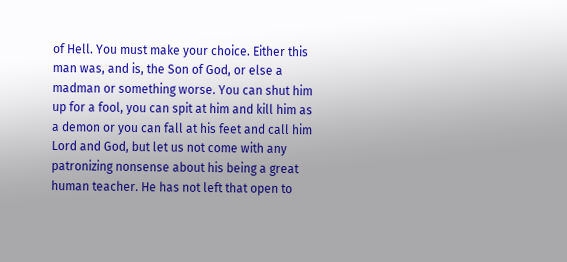of Hell. You must make your choice. Either this man was, and is, the Son of God, or else a madman or something worse. You can shut him up for a fool, you can spit at him and kill him as a demon or you can fall at his feet and call him Lord and God, but let us not come with any patronizing nonsense about his being a great human teacher. He has not left that open to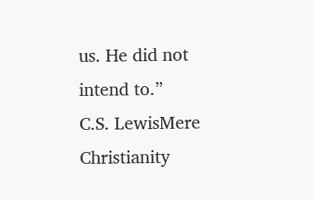us. He did not intend to.”
C.S. LewisMere Christianity